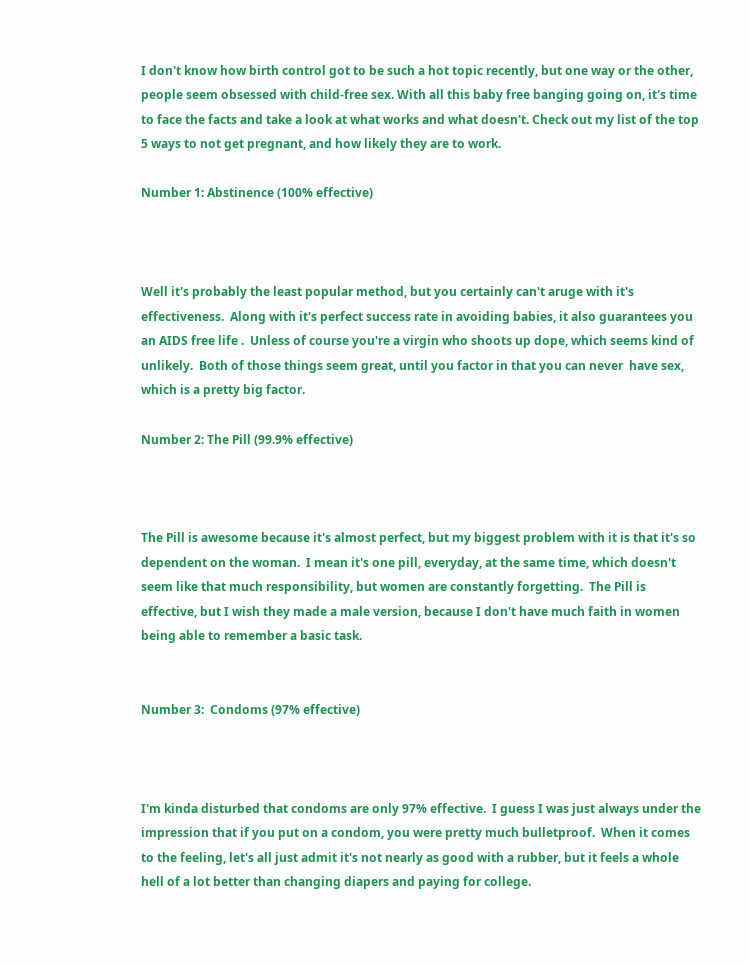I don't know how birth control got to be such a hot topic recently, but one way or the other, people seem obsessed with child-free sex. With all this baby free banging going on, it's time to face the facts and take a look at what works and what doesn't. Check out my list of the top 5 ways to not get pregnant, and how likely they are to work.

Number 1: Abstinence (100% effective)



Well it's probably the least popular method, but you certainly can't aruge with it's effectiveness.  Along with it's perfect success rate in avoiding babies, it also guarantees you an AIDS free life .  Unless of course you're a virgin who shoots up dope, which seems kind of unlikely.  Both of those things seem great, until you factor in that you can never  have sex, which is a pretty big factor.

Number 2: The Pill (99.9% effective)



The Pill is awesome because it's almost perfect, but my biggest problem with it is that it's so dependent on the woman.  I mean it's one pill, everyday, at the same time, which doesn't seem like that much responsibility, but women are constantly forgetting.  The Pill is effective, but I wish they made a male version, because I don't have much faith in women being able to remember a basic task.


Number 3:  Condoms (97% effective)



I'm kinda disturbed that condoms are only 97% effective.  I guess I was just always under the impression that if you put on a condom, you were pretty much bulletproof.  When it comes to the feeling, let's all just admit it's not nearly as good with a rubber, but it feels a whole hell of a lot better than changing diapers and paying for college.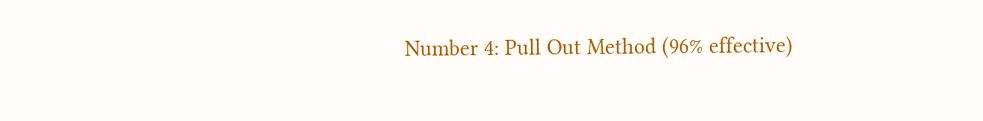Number 4: Pull Out Method (96% effective)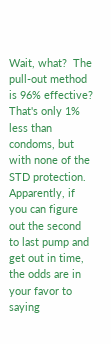Wait, what?  The pull-out method is 96% effective?  That's only 1% less than condoms, but with none of the STD protection.  Apparently, if you can figure out the second to last pump and get out in time, the odds are in your favor to saying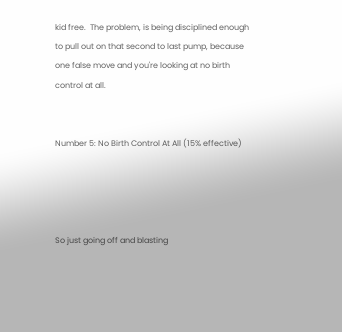kid free.  The problem, is being disciplined enough to pull out on that second to last pump, because one false move and you're looking at no birth control at all.


Number 5: No Birth Control At All (15% effective)




So just going off and blasting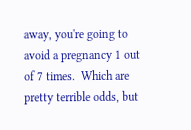away, you're going to avoid a pregnancy 1 out of 7 times.  Which are pretty terrible odds, but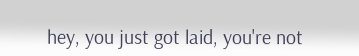hey, you just got laid, you're not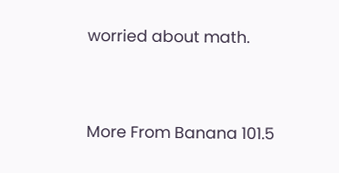worried about math.



More From Banana 101.5